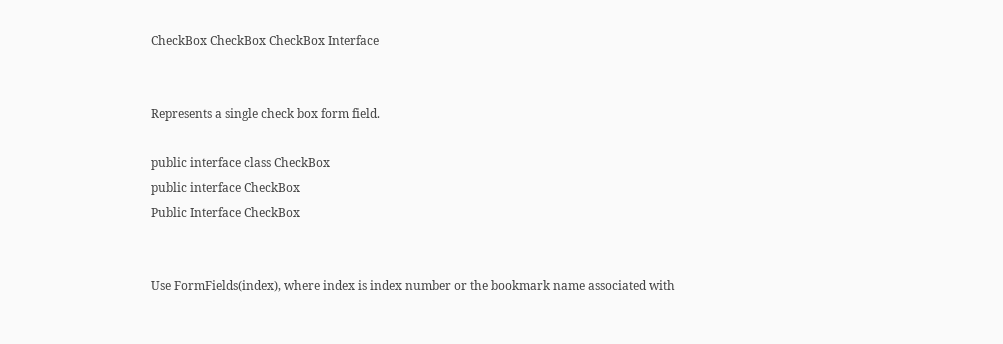CheckBox CheckBox CheckBox Interface


Represents a single check box form field.

public interface class CheckBox
public interface CheckBox
Public Interface CheckBox


Use FormFields(index), where index is index number or the bookmark name associated with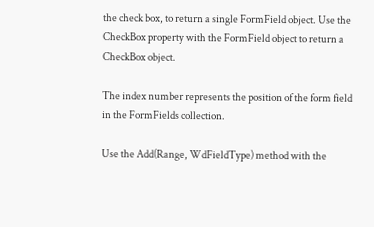the check box, to return a single FormField object. Use the CheckBox property with the FormField object to return a CheckBox object.

The index number represents the position of the form field in the FormFields collection.

Use the Add(Range, WdFieldType) method with the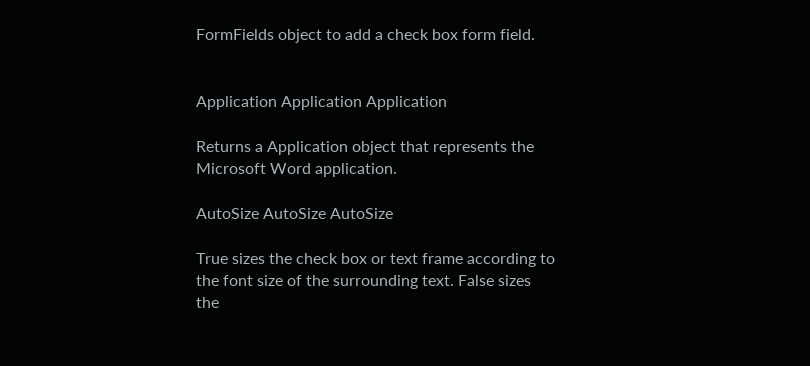FormFields object to add a check box form field.


Application Application Application

Returns a Application object that represents the Microsoft Word application.

AutoSize AutoSize AutoSize

True sizes the check box or text frame according to the font size of the surrounding text. False sizes the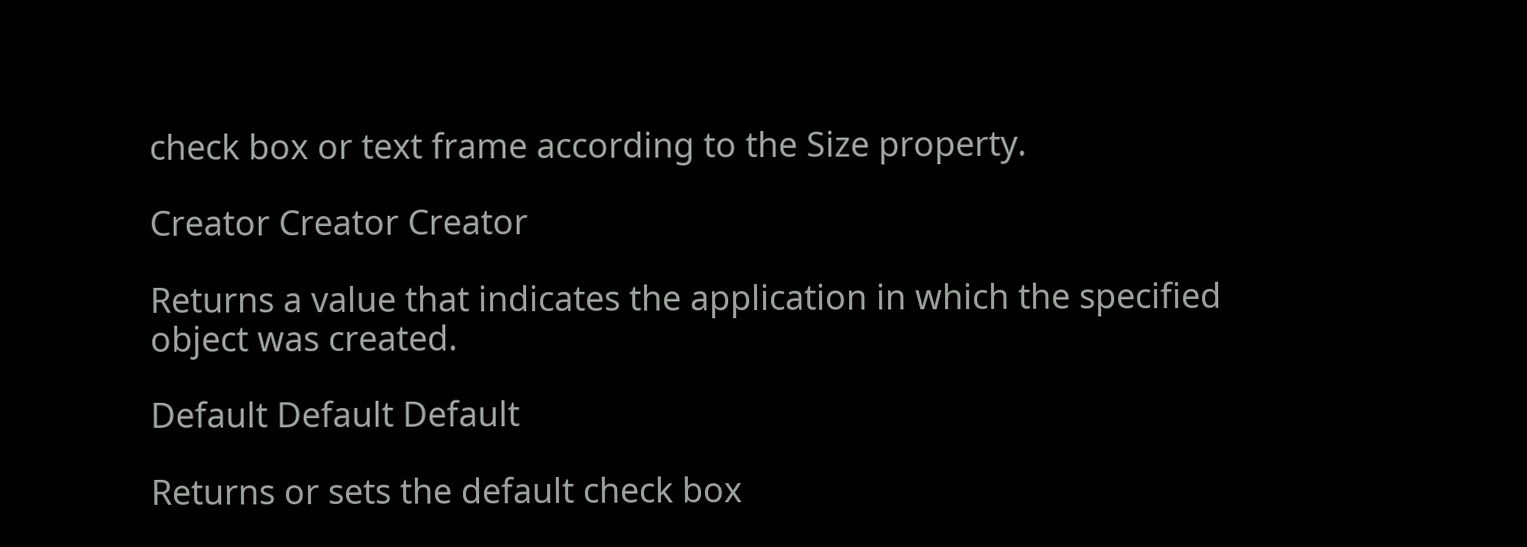check box or text frame according to the Size property.

Creator Creator Creator

Returns a value that indicates the application in which the specified object was created.

Default Default Default

Returns or sets the default check box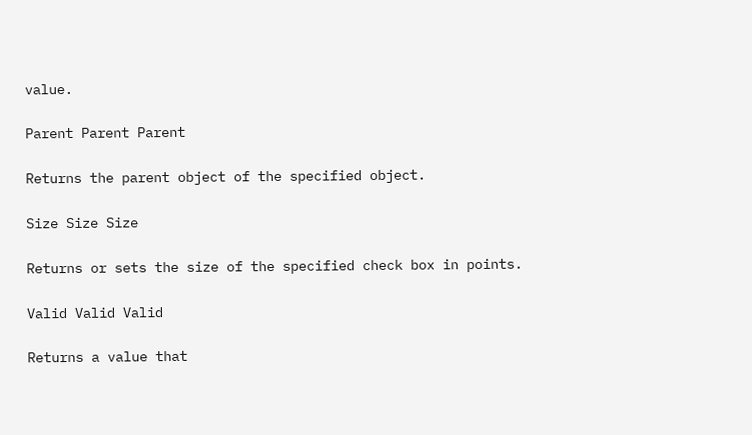value.

Parent Parent Parent

Returns the parent object of the specified object.

Size Size Size

Returns or sets the size of the specified check box in points.

Valid Valid Valid

Returns a value that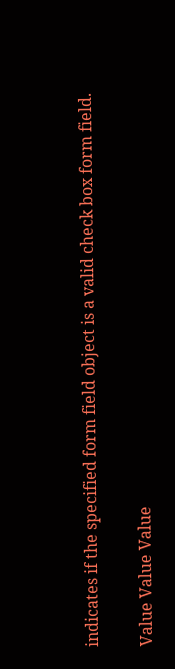indicates if the specified form field object is a valid check box form field.

Value Value Value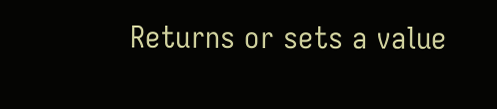Returns or sets a value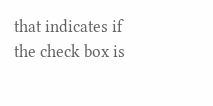that indicates if the check box is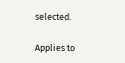selected.

Applies to